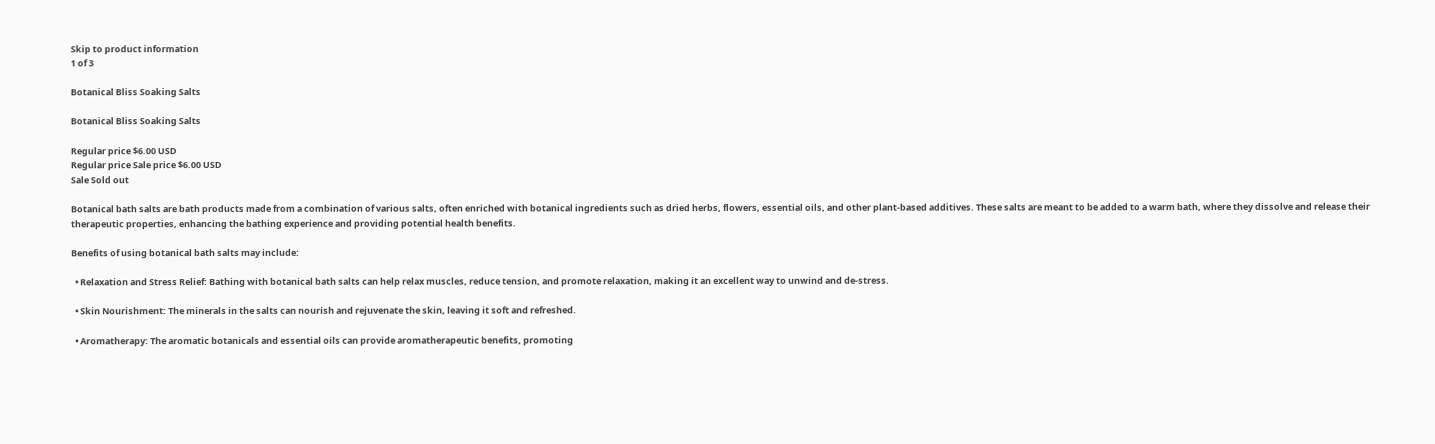Skip to product information
1 of 3

Botanical Bliss Soaking Salts

Botanical Bliss Soaking Salts

Regular price $6.00 USD
Regular price Sale price $6.00 USD
Sale Sold out

Botanical bath salts are bath products made from a combination of various salts, often enriched with botanical ingredients such as dried herbs, flowers, essential oils, and other plant-based additives. These salts are meant to be added to a warm bath, where they dissolve and release their therapeutic properties, enhancing the bathing experience and providing potential health benefits.

Benefits of using botanical bath salts may include:

  • Relaxation and Stress Relief: Bathing with botanical bath salts can help relax muscles, reduce tension, and promote relaxation, making it an excellent way to unwind and de-stress.

  • Skin Nourishment: The minerals in the salts can nourish and rejuvenate the skin, leaving it soft and refreshed.

  • Aromatherapy: The aromatic botanicals and essential oils can provide aromatherapeutic benefits, promoting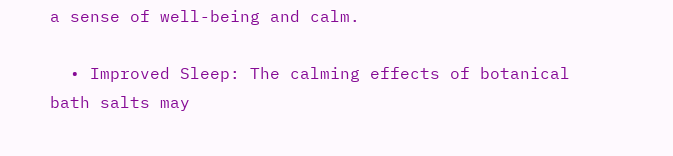a sense of well-being and calm.

  • Improved Sleep: The calming effects of botanical bath salts may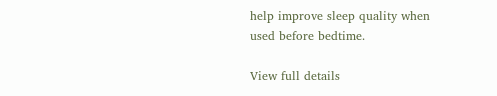help improve sleep quality when used before bedtime.

View full details